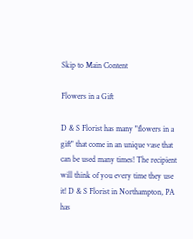Skip to Main Content

Flowers in a Gift

D & S Florist has many "flowers in a gift" that come in an unique vase that can be used many times! The recipient will think of you every time they use it! D & S Florist in Northampton, PA has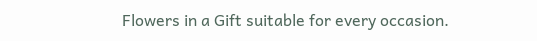Flowers in a Gift suitable for every occasion.